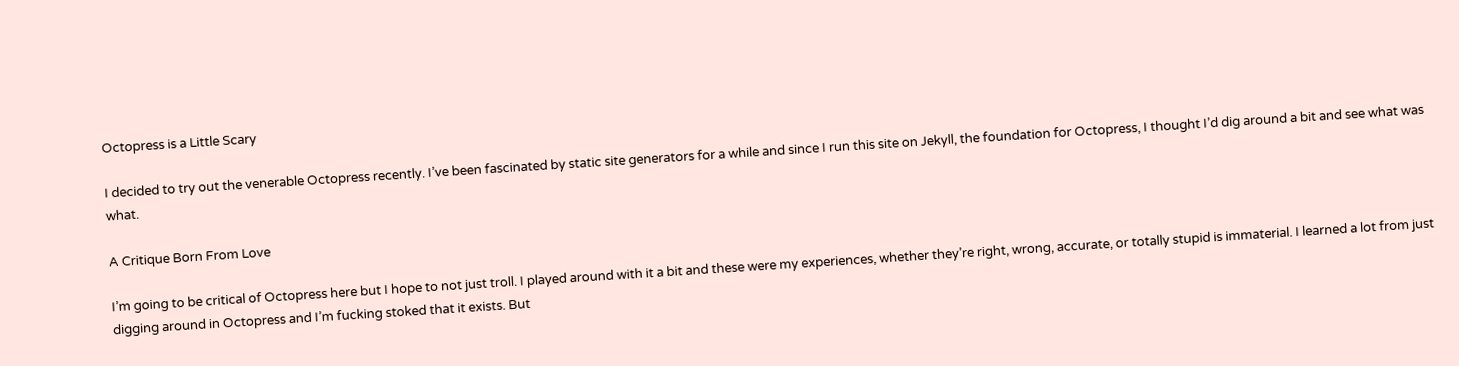Octopress is a Little Scary

I decided to try out the venerable Octopress recently. I’ve been fascinated by static site generators for a while and since I run this site on Jekyll, the foundation for Octopress, I thought I’d dig around a bit and see what was what.

A Critique Born From Love

I’m going to be critical of Octopress here but I hope to not just troll. I played around with it a bit and these were my experiences, whether they’re right, wrong, accurate, or totally stupid is immaterial. I learned a lot from just digging around in Octopress and I’m fucking stoked that it exists. But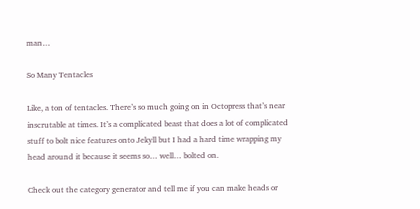man…

So Many Tentacles

Like, a ton of tentacles. There’s so much going on in Octopress that’s near inscrutable at times. It’s a complicated beast that does a lot of complicated stuff to bolt nice features onto Jekyll but I had a hard time wrapping my head around it because it seems so… well… bolted on.

Check out the category generator and tell me if you can make heads or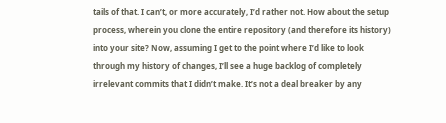tails of that. I can’t, or more accurately, I’d rather not. How about the setup process, wherein you clone the entire repository (and therefore its history) into your site? Now, assuming I get to the point where I’d like to look through my history of changes, I’ll see a huge backlog of completely irrelevant commits that I didn’t make. It’s not a deal breaker by any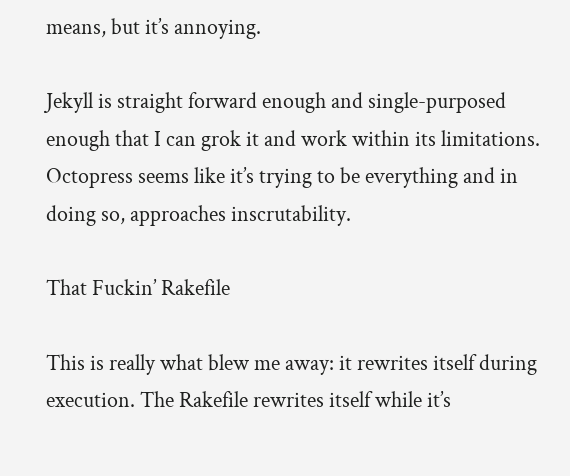means, but it’s annoying.

Jekyll is straight forward enough and single-purposed enough that I can grok it and work within its limitations. Octopress seems like it’s trying to be everything and in doing so, approaches inscrutability.

That Fuckin’ Rakefile

This is really what blew me away: it rewrites itself during execution. The Rakefile rewrites itself while it’s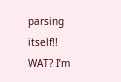parsing itself!! WAT? I’m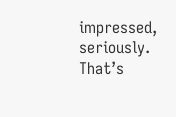impressed, seriously. That’s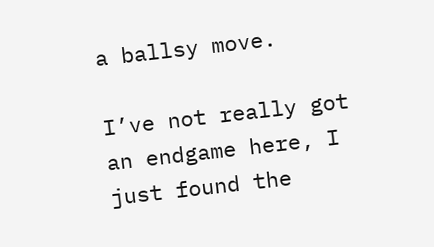a ballsy move.

I’ve not really got an endgame here, I just found the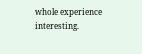whole experience interesting.